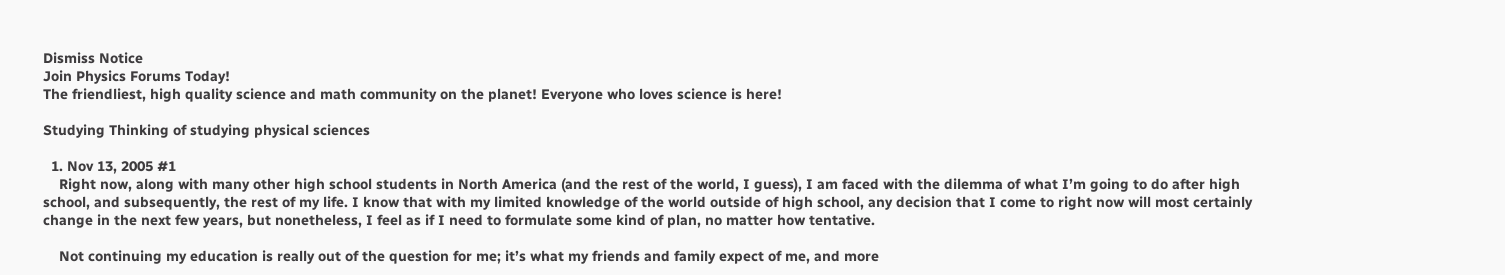Dismiss Notice
Join Physics Forums Today!
The friendliest, high quality science and math community on the planet! Everyone who loves science is here!

Studying Thinking of studying physical sciences

  1. Nov 13, 2005 #1
    Right now, along with many other high school students in North America (and the rest of the world, I guess), I am faced with the dilemma of what I’m going to do after high school, and subsequently, the rest of my life. I know that with my limited knowledge of the world outside of high school, any decision that I come to right now will most certainly change in the next few years, but nonetheless, I feel as if I need to formulate some kind of plan, no matter how tentative.

    Not continuing my education is really out of the question for me; it’s what my friends and family expect of me, and more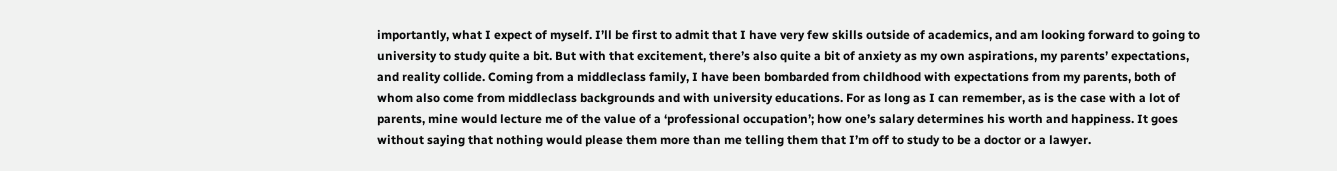importantly, what I expect of myself. I’ll be first to admit that I have very few skills outside of academics, and am looking forward to going to university to study quite a bit. But with that excitement, there’s also quite a bit of anxiety as my own aspirations, my parents’ expectations, and reality collide. Coming from a middleclass family, I have been bombarded from childhood with expectations from my parents, both of whom also come from middleclass backgrounds and with university educations. For as long as I can remember, as is the case with a lot of parents, mine would lecture me of the value of a ‘professional occupation’; how one’s salary determines his worth and happiness. It goes without saying that nothing would please them more than me telling them that I’m off to study to be a doctor or a lawyer.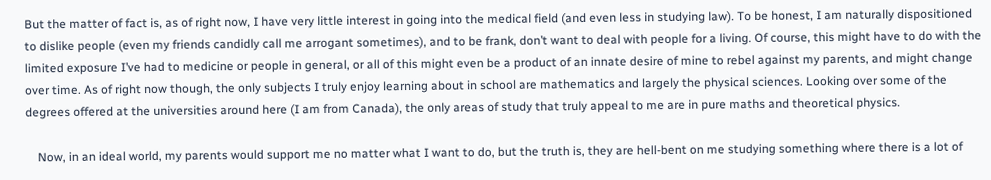But the matter of fact is, as of right now, I have very little interest in going into the medical field (and even less in studying law). To be honest, I am naturally dispositioned to dislike people (even my friends candidly call me arrogant sometimes), and to be frank, don’t want to deal with people for a living. Of course, this might have to do with the limited exposure I’ve had to medicine or people in general, or all of this might even be a product of an innate desire of mine to rebel against my parents, and might change over time. As of right now though, the only subjects I truly enjoy learning about in school are mathematics and largely the physical sciences. Looking over some of the degrees offered at the universities around here (I am from Canada), the only areas of study that truly appeal to me are in pure maths and theoretical physics.

    Now, in an ideal world, my parents would support me no matter what I want to do, but the truth is, they are hell-bent on me studying something where there is a lot of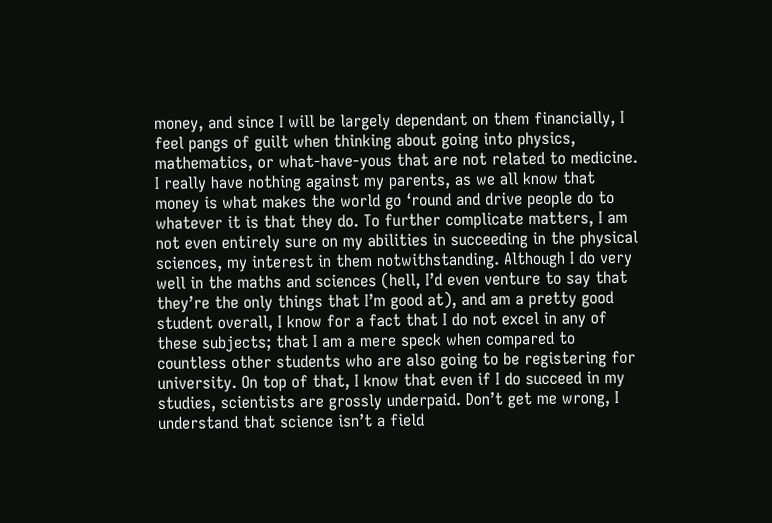money, and since I will be largely dependant on them financially, I feel pangs of guilt when thinking about going into physics, mathematics, or what-have-yous that are not related to medicine. I really have nothing against my parents, as we all know that money is what makes the world go ‘round and drive people do to whatever it is that they do. To further complicate matters, I am not even entirely sure on my abilities in succeeding in the physical sciences, my interest in them notwithstanding. Although I do very well in the maths and sciences (hell, I’d even venture to say that they’re the only things that I’m good at), and am a pretty good student overall, I know for a fact that I do not excel in any of these subjects; that I am a mere speck when compared to countless other students who are also going to be registering for university. On top of that, I know that even if I do succeed in my studies, scientists are grossly underpaid. Don’t get me wrong, I understand that science isn’t a field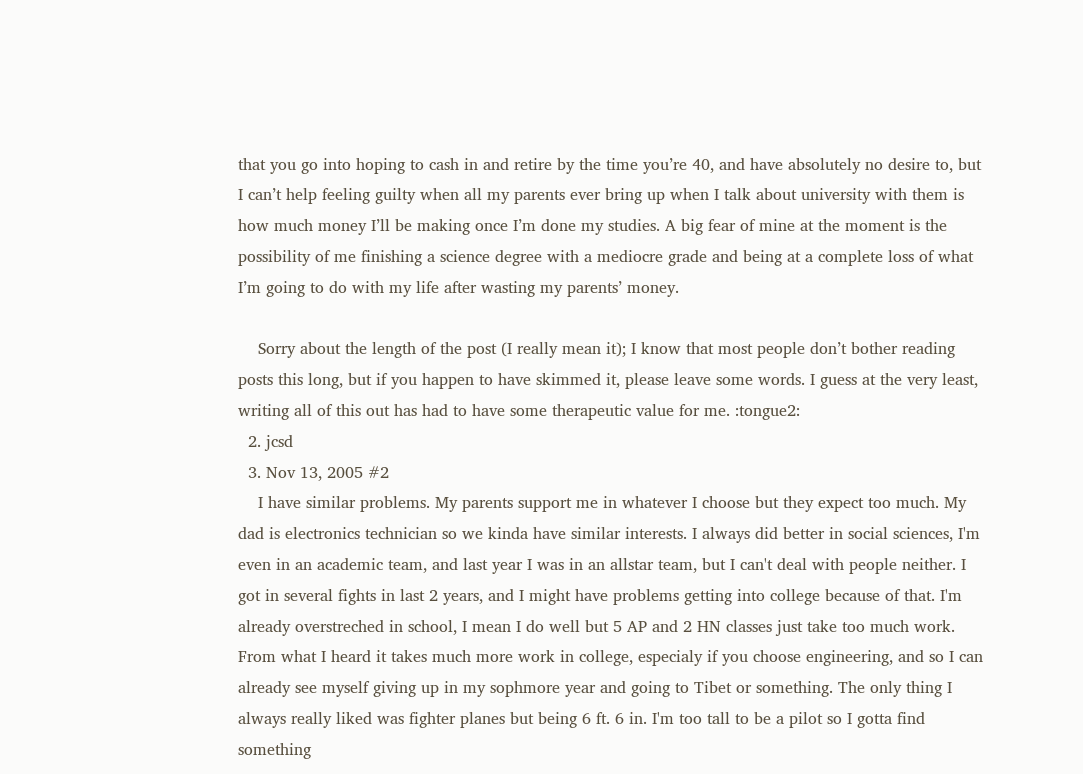that you go into hoping to cash in and retire by the time you’re 40, and have absolutely no desire to, but I can’t help feeling guilty when all my parents ever bring up when I talk about university with them is how much money I’ll be making once I’m done my studies. A big fear of mine at the moment is the possibility of me finishing a science degree with a mediocre grade and being at a complete loss of what I’m going to do with my life after wasting my parents’ money.

    Sorry about the length of the post (I really mean it); I know that most people don’t bother reading posts this long, but if you happen to have skimmed it, please leave some words. I guess at the very least, writing all of this out has had to have some therapeutic value for me. :tongue2:
  2. jcsd
  3. Nov 13, 2005 #2
    I have similar problems. My parents support me in whatever I choose but they expect too much. My dad is electronics technician so we kinda have similar interests. I always did better in social sciences, I'm even in an academic team, and last year I was in an allstar team, but I can't deal with people neither. I got in several fights in last 2 years, and I might have problems getting into college because of that. I'm already overstreched in school, I mean I do well but 5 AP and 2 HN classes just take too much work. From what I heard it takes much more work in college, especialy if you choose engineering, and so I can already see myself giving up in my sophmore year and going to Tibet or something. The only thing I always really liked was fighter planes but being 6 ft. 6 in. I'm too tall to be a pilot so I gotta find something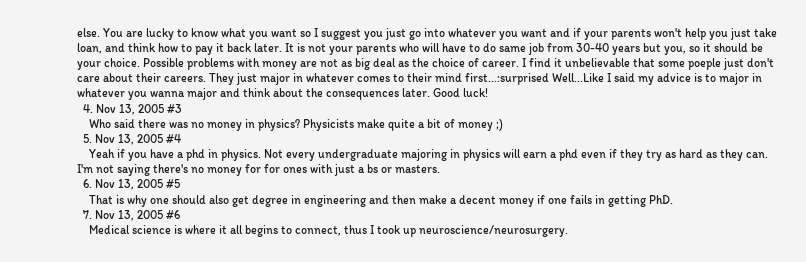else. You are lucky to know what you want so I suggest you just go into whatever you want and if your parents won't help you just take loan, and think how to pay it back later. It is not your parents who will have to do same job from 30-40 years but you, so it should be your choice. Possible problems with money are not as big deal as the choice of career. I find it unbelievable that some poeple just don't care about their careers. They just major in whatever comes to their mind first...:surprised Well...Like I said my advice is to major in whatever you wanna major and think about the consequences later. Good luck!
  4. Nov 13, 2005 #3
    Who said there was no money in physics? Physicists make quite a bit of money ;)
  5. Nov 13, 2005 #4
    Yeah if you have a phd in physics. Not every undergraduate majoring in physics will earn a phd even if they try as hard as they can. I'm not saying there's no money for for ones with just a bs or masters.
  6. Nov 13, 2005 #5
    That is why one should also get degree in engineering and then make a decent money if one fails in getting PhD.
  7. Nov 13, 2005 #6
    Medical science is where it all begins to connect, thus I took up neuroscience/neurosurgery.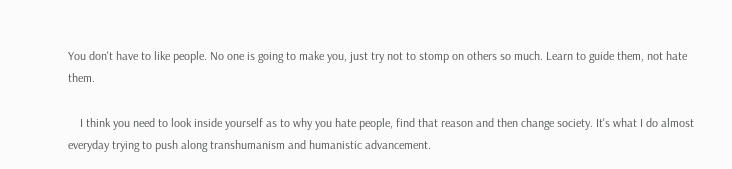You don't have to like people. No one is going to make you, just try not to stomp on others so much. Learn to guide them, not hate them.

    I think you need to look inside yourself as to why you hate people, find that reason and then change society. It's what I do almost everyday trying to push along transhumanism and humanistic advancement.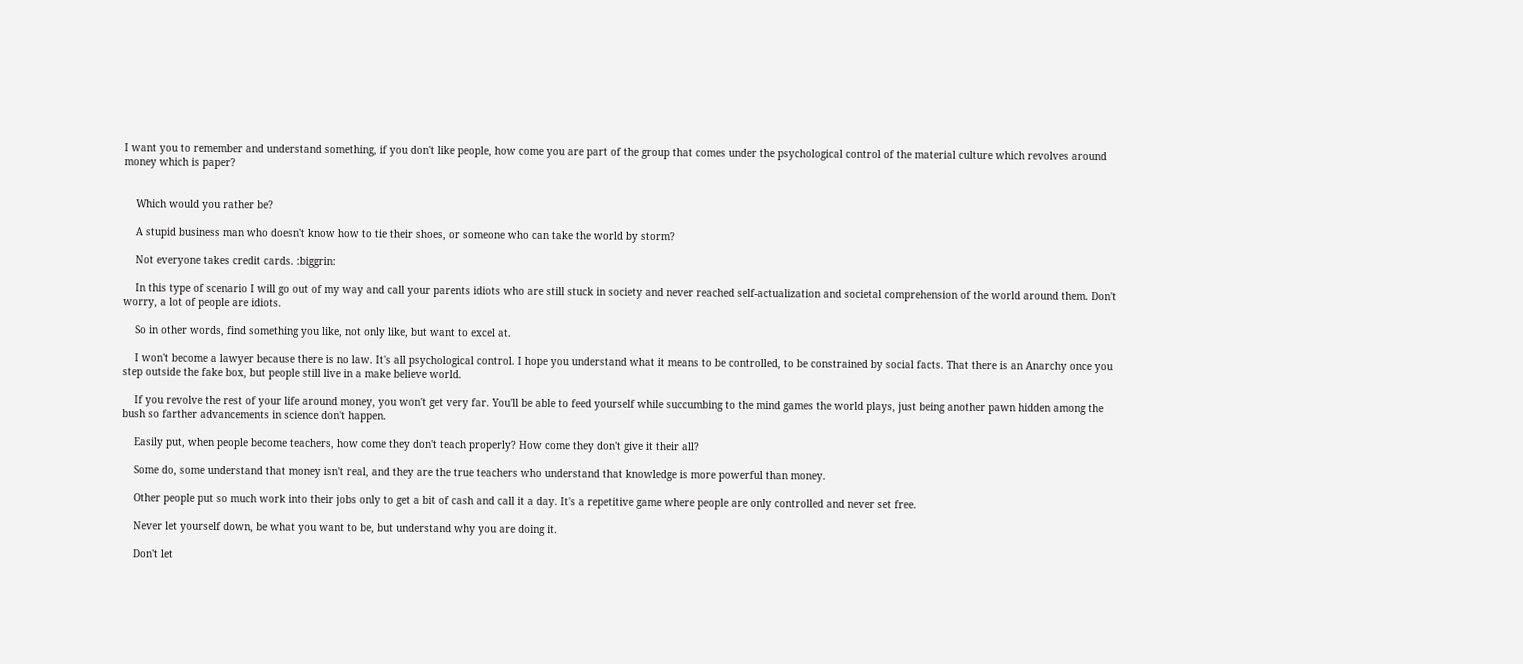I want you to remember and understand something, if you don't like people, how come you are part of the group that comes under the psychological control of the material culture which revolves around money which is paper?


    Which would you rather be?

    A stupid business man who doesn't know how to tie their shoes, or someone who can take the world by storm?

    Not everyone takes credit cards. :biggrin:

    In this type of scenario I will go out of my way and call your parents idiots who are still stuck in society and never reached self-actualization and societal comprehension of the world around them. Don't worry, a lot of people are idiots.

    So in other words, find something you like, not only like, but want to excel at.

    I won't become a lawyer because there is no law. It's all psychological control. I hope you understand what it means to be controlled, to be constrained by social facts. That there is an Anarchy once you step outside the fake box, but people still live in a make believe world.

    If you revolve the rest of your life around money, you won't get very far. You'll be able to feed yourself while succumbing to the mind games the world plays, just being another pawn hidden among the bush so farther advancements in science don't happen.

    Easily put, when people become teachers, how come they don't teach properly? How come they don't give it their all?

    Some do, some understand that money isn't real, and they are the true teachers who understand that knowledge is more powerful than money.

    Other people put so much work into their jobs only to get a bit of cash and call it a day. It's a repetitive game where people are only controlled and never set free.

    Never let yourself down, be what you want to be, but understand why you are doing it.

    Don't let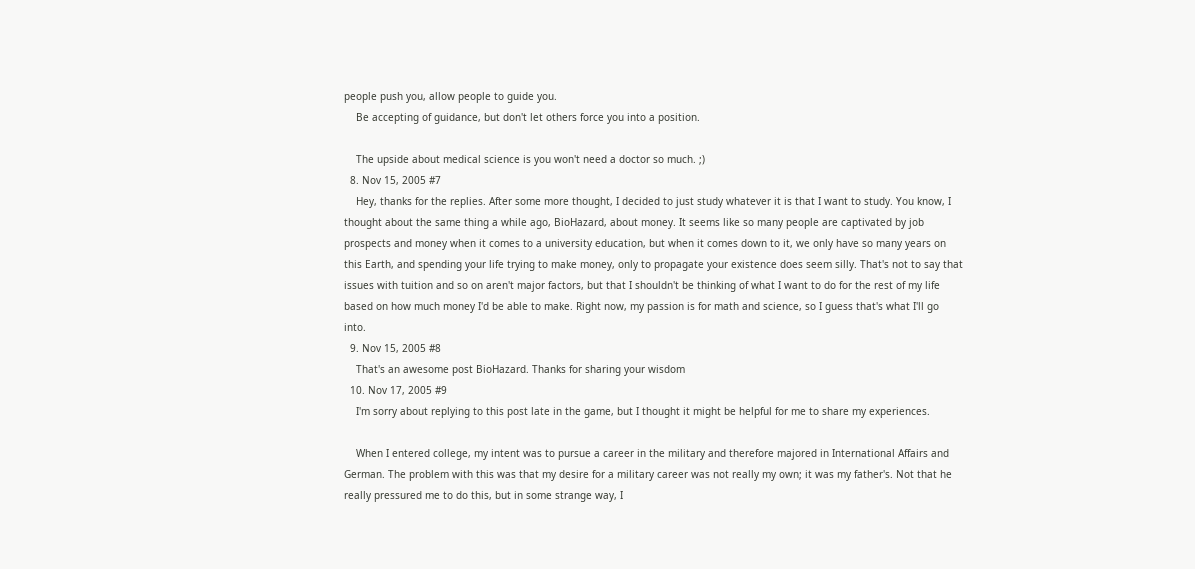people push you, allow people to guide you.
    Be accepting of guidance, but don't let others force you into a position.

    The upside about medical science is you won't need a doctor so much. ;)
  8. Nov 15, 2005 #7
    Hey, thanks for the replies. After some more thought, I decided to just study whatever it is that I want to study. You know, I thought about the same thing a while ago, BioHazard, about money. It seems like so many people are captivated by job prospects and money when it comes to a university education, but when it comes down to it, we only have so many years on this Earth, and spending your life trying to make money, only to propagate your existence does seem silly. That's not to say that issues with tuition and so on aren't major factors, but that I shouldn't be thinking of what I want to do for the rest of my life based on how much money I'd be able to make. Right now, my passion is for math and science, so I guess that's what I'll go into.
  9. Nov 15, 2005 #8
    That's an awesome post BioHazard. Thanks for sharing your wisdom
  10. Nov 17, 2005 #9
    I'm sorry about replying to this post late in the game, but I thought it might be helpful for me to share my experiences.

    When I entered college, my intent was to pursue a career in the military and therefore majored in International Affairs and German. The problem with this was that my desire for a military career was not really my own; it was my father's. Not that he really pressured me to do this, but in some strange way, I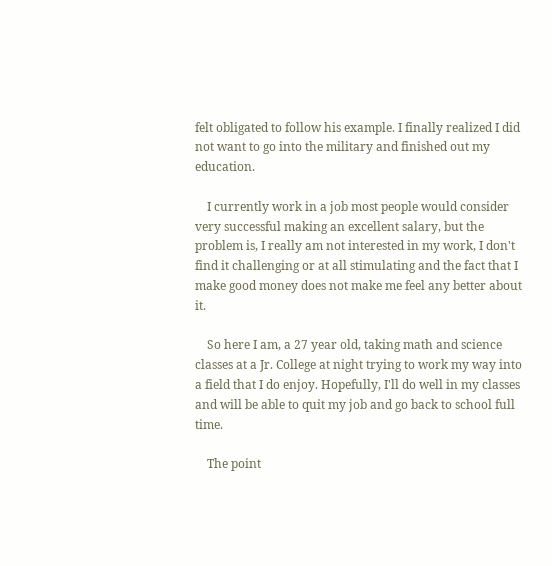felt obligated to follow his example. I finally realized I did not want to go into the military and finished out my education.

    I currently work in a job most people would consider very successful making an excellent salary, but the problem is, I really am not interested in my work, I don't find it challenging or at all stimulating and the fact that I make good money does not make me feel any better about it.

    So here I am, a 27 year old, taking math and science classes at a Jr. College at night trying to work my way into a field that I do enjoy. Hopefully, I'll do well in my classes and will be able to quit my job and go back to school full time.

    The point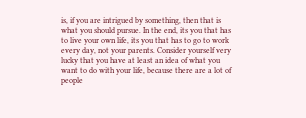is, if you are intrigued by something, then that is what you should pursue. In the end, its you that has to live your own life, its you that has to go to work every day, not your parents. Consider yourself very lucky that you have at least an idea of what you want to do with your life, because there are a lot of people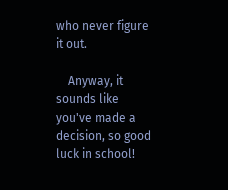who never figure it out.

    Anyway, it sounds like you've made a decision, so good luck in school!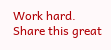Work hard.
Share this great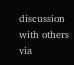discussion with others via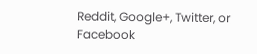Reddit, Google+, Twitter, or Facebook